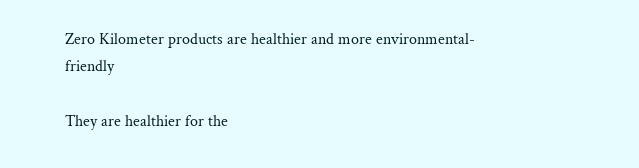Zero Kilometer products are healthier and more environmental-friendly

They are healthier for the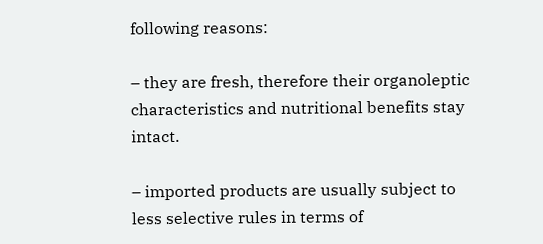following reasons:

– they are fresh, therefore their organoleptic characteristics and nutritional benefits stay intact.

– imported products are usually subject to less selective rules in terms of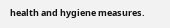health and hygiene measures.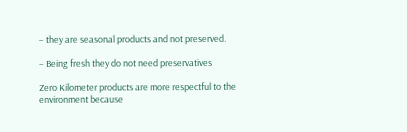– they are seasonal products and not preserved.

– Being fresh they do not need preservatives

Zero Kilometer products are more respectful to the environment because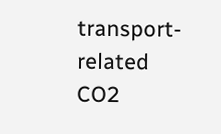transport-related CO2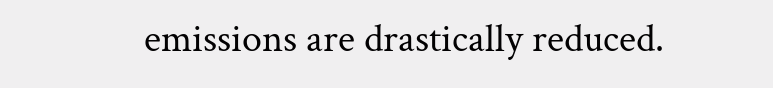emissions are drastically reduced.